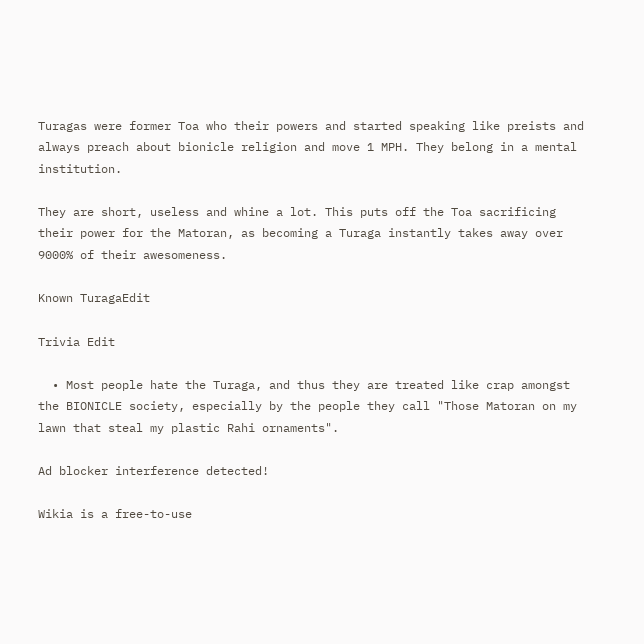Turagas were former Toa who their powers and started speaking like preists and always preach about bionicle religion and move 1 MPH. They belong in a mental institution.

They are short, useless and whine a lot. This puts off the Toa sacrificing their power for the Matoran, as becoming a Turaga instantly takes away over 9000% of their awesomeness.

Known TuragaEdit

Trivia Edit

  • Most people hate the Turaga, and thus they are treated like crap amongst the BIONICLE society, especially by the people they call "Those Matoran on my lawn that steal my plastic Rahi ornaments".

Ad blocker interference detected!

Wikia is a free-to-use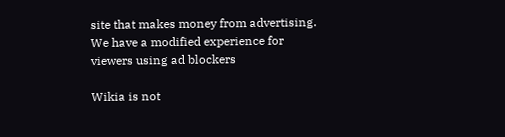site that makes money from advertising. We have a modified experience for viewers using ad blockers

Wikia is not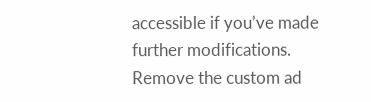accessible if you’ve made further modifications. Remove the custom ad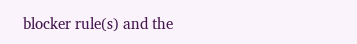blocker rule(s) and the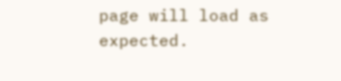page will load as expected.